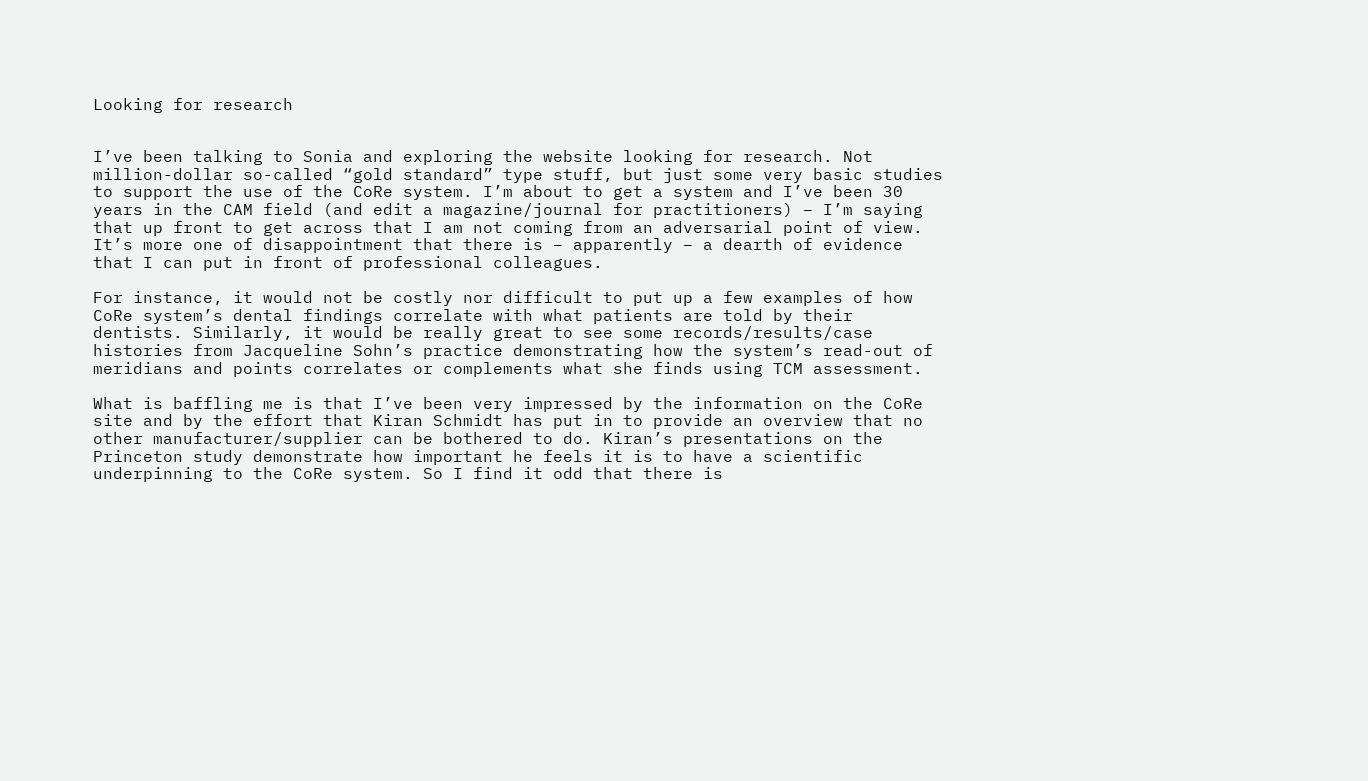Looking for research


I’ve been talking to Sonia and exploring the website looking for research. Not million-dollar so-called “gold standard” type stuff, but just some very basic studies to support the use of the CoRe system. I’m about to get a system and I’ve been 30 years in the CAM field (and edit a magazine/journal for practitioners) – I’m saying that up front to get across that I am not coming from an adversarial point of view. It’s more one of disappointment that there is – apparently – a dearth of evidence that I can put in front of professional colleagues.

For instance, it would not be costly nor difficult to put up a few examples of how  CoRe system’s dental findings correlate with what patients are told by their dentists. Similarly, it would be really great to see some records/results/case histories from Jacqueline Sohn’s practice demonstrating how the system’s read-out of meridians and points correlates or complements what she finds using TCM assessment.

What is baffling me is that I’ve been very impressed by the information on the CoRe site and by the effort that Kiran Schmidt has put in to provide an overview that no other manufacturer/supplier can be bothered to do. Kiran’s presentations on the Princeton study demonstrate how important he feels it is to have a scientific underpinning to the CoRe system. So I find it odd that there is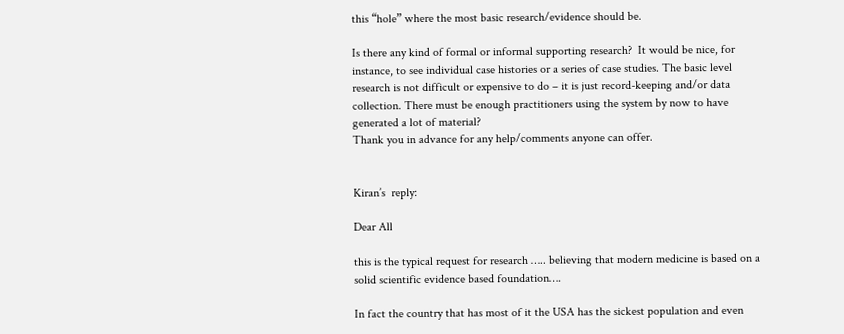this “hole” where the most basic research/evidence should be.

Is there any kind of formal or informal supporting research?  It would be nice, for instance, to see individual case histories or a series of case studies. The basic level research is not difficult or expensive to do – it is just record-keeping and/or data collection. There must be enough practitioners using the system by now to have generated a lot of material?
Thank you in advance for any help/comments anyone can offer.


Kiran’s  reply:

Dear All

this is the typical request for research ….. believing that modern medicine is based on a solid scientific evidence based foundation….

In fact the country that has most of it the USA has the sickest population and even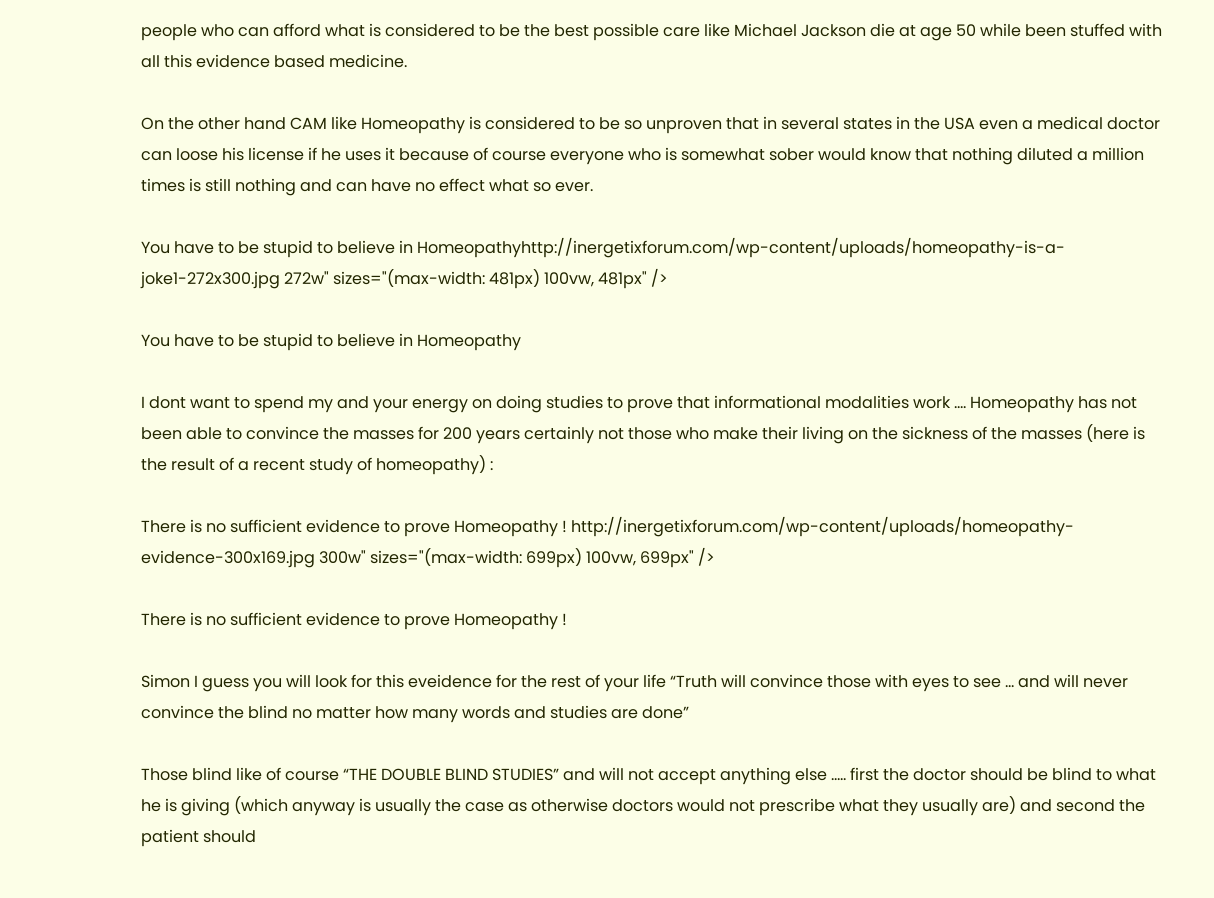people who can afford what is considered to be the best possible care like Michael Jackson die at age 50 while been stuffed with all this evidence based medicine.

On the other hand CAM like Homeopathy is considered to be so unproven that in several states in the USA even a medical doctor can loose his license if he uses it because of course everyone who is somewhat sober would know that nothing diluted a million times is still nothing and can have no effect what so ever.

You have to be stupid to believe in Homeopathyhttp://inergetixforum.com/wp-content/uploads/homeopathy-is-a-joke1-272x300.jpg 272w" sizes="(max-width: 481px) 100vw, 481px" />

You have to be stupid to believe in Homeopathy

I dont want to spend my and your energy on doing studies to prove that informational modalities work …. Homeopathy has not been able to convince the masses for 200 years certainly not those who make their living on the sickness of the masses (here is the result of a recent study of homeopathy) :

There is no sufficient evidence to prove Homeopathy ! http://inergetixforum.com/wp-content/uploads/homeopathy-evidence-300x169.jpg 300w" sizes="(max-width: 699px) 100vw, 699px" />

There is no sufficient evidence to prove Homeopathy !

Simon I guess you will look for this eveidence for the rest of your life “Truth will convince those with eyes to see … and will never convince the blind no matter how many words and studies are done”

Those blind like of course “THE DOUBLE BLIND STUDIES” and will not accept anything else ….. first the doctor should be blind to what he is giving (which anyway is usually the case as otherwise doctors would not prescribe what they usually are) and second the patient should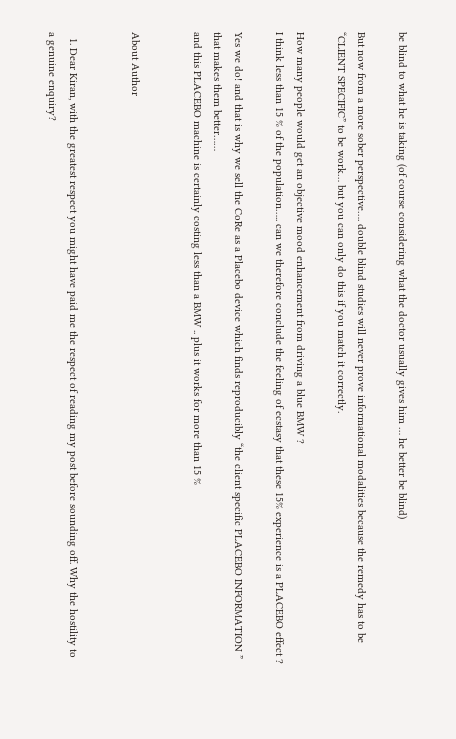be blind to what he is taking (of course considering what the doctor usually gives him … he better be blind)

But now from a more sober perspective…. double blind studies will never prove informational modalities because the remedy has to be “CLIENT SPECIFIC” to be work… but you can only do this if you match it correctly.

How many people would get an objective mood enhancement from driving a blue BMW ?
I think less than 15 % of the population….. can we therefore conclude the feeling of ecstasy that these 15% experience is a PLACEBO effect ?

Yes we do! and that is why we sell the CoRe as a Placebo device which finds reproducibly “the client specific PLACEBO INFORMATION ” that makes them better……
and this PLACEBO machine is certainly costing less than a BMW .. plus it works for more than 15 %


About Author


  1. Dear Kiran, with the greatest respect you might have paid me the respect of reading my post before sounding off. Why the hostility to a genuine enquiry?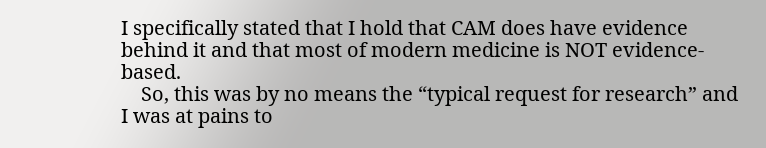I specifically stated that I hold that CAM does have evidence behind it and that most of modern medicine is NOT evidence-based.
    So, this was by no means the “typical request for research” and I was at pains to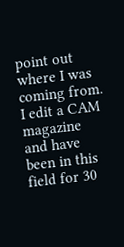point out where I was coming from. I edit a CAM magazine and have been in this field for 30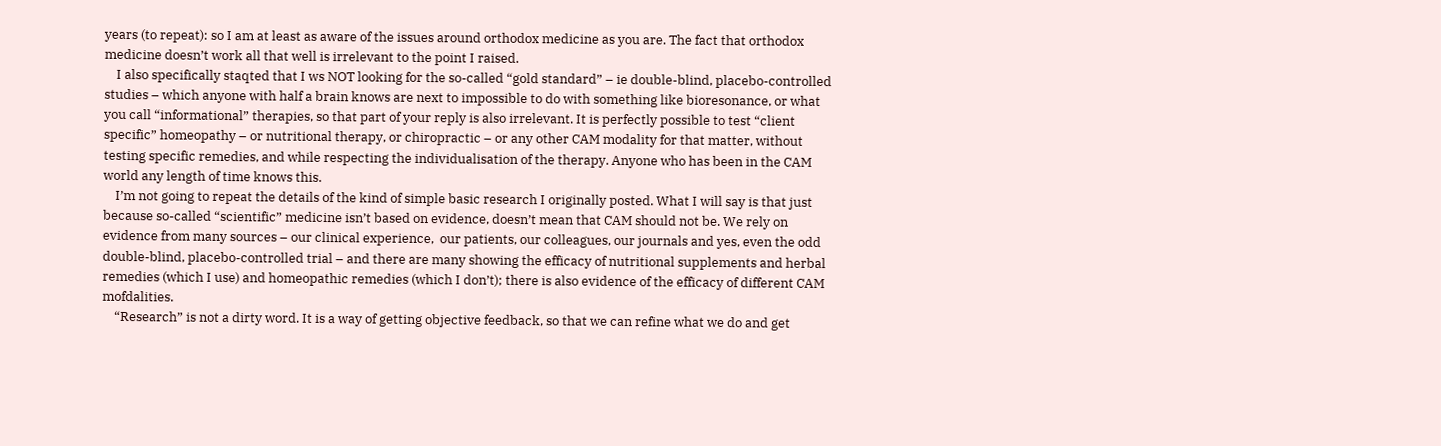years (to repeat): so I am at least as aware of the issues around orthodox medicine as you are. The fact that orthodox medicine doesn’t work all that well is irrelevant to the point I raised.
    I also specifically staqted that I ws NOT looking for the so-called “gold standard” – ie double-blind, placebo-controlled studies – which anyone with half a brain knows are next to impossible to do with something like bioresonance, or what you call “informational” therapies, so that part of your reply is also irrelevant. It is perfectly possible to test “client specific” homeopathy – or nutritional therapy, or chiropractic – or any other CAM modality for that matter, without testing specific remedies, and while respecting the individualisation of the therapy. Anyone who has been in the CAM world any length of time knows this.
    I’m not going to repeat the details of the kind of simple basic research I originally posted. What I will say is that just because so-called “scientific” medicine isn’t based on evidence, doesn’t mean that CAM should not be. We rely on evidence from many sources – our clinical experience,  our patients, our colleagues, our journals and yes, even the odd double-blind, placebo-controlled trial – and there are many showing the efficacy of nutritional supplements and herbal remedies (which I use) and homeopathic remedies (which I don’t); there is also evidence of the efficacy of different CAM mofdalities.
    “Research” is not a dirty word. It is a way of getting objective feedback, so that we can refine what we do and get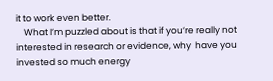it to work even better.
    What I’m puzzled about is that if you’re really not interested in research or evidence, why  have you invested so much energy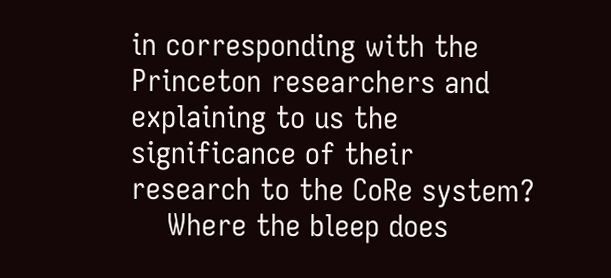in corresponding with the Princeton researchers and explaining to us the significance of their research to the CoRe system?
    Where the bleep does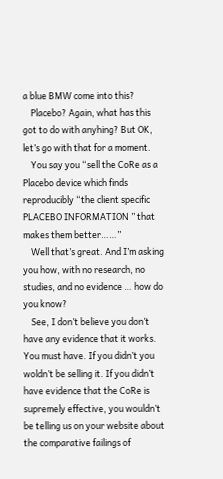a blue BMW come into this?
    Placebo? Again, what has this got to do with anyhing? But OK, let’s go with that for a moment.
    You say you “sell the CoRe as a Placebo device which finds reproducibly “the client specific PLACEBO INFORMATION ” that makes them better……”
    Well that’s great. And I’m asking you how, with no research, no studies, and no evidence … how do you know?
    See, I don’t believe you don’t have any evidence that it works. You must have. If you didn’t you woldn’t be selling it. If you didn’t have evidence that the CoRe is supremely effective, you wouldn’t be telling us on your website about the comparative failings of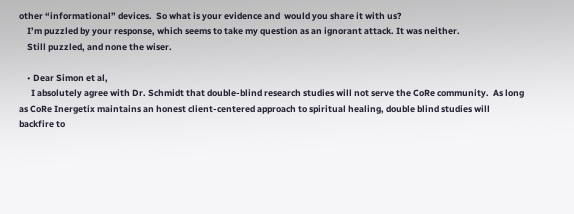other “informational” devices.  So what is your evidence and  would you share it with us?
    I’m puzzled by your response, which seems to take my question as an ignorant attack. It was neither.
    Still puzzled, and none the wiser.

    • Dear Simon et al,
      I absolutely agree with Dr. Schmidt that double-blind research studies will not serve the CoRe community.  As long as CoRe Inergetix maintains an honest client-centered approach to spiritual healing, double blind studies will backfire to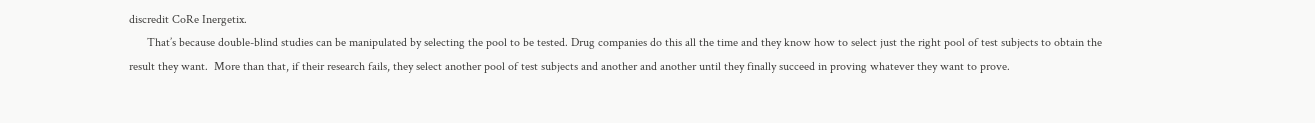discredit CoRe Inergetix.
      That’s because double-blind studies can be manipulated by selecting the pool to be tested. Drug companies do this all the time and they know how to select just the right pool of test subjects to obtain the result they want.  More than that, if their research fails, they select another pool of test subjects and another and another until they finally succeed in proving whatever they want to prove.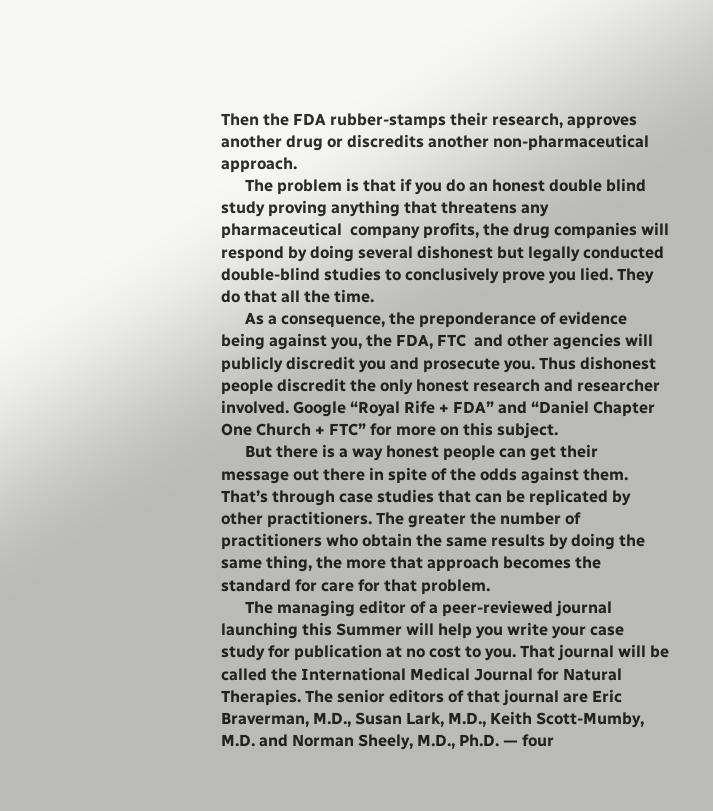Then the FDA rubber-stamps their research, approves another drug or discredits another non-pharmaceutical approach.
      The problem is that if you do an honest double blind study proving anything that threatens any pharmaceutical  company profits, the drug companies will respond by doing several dishonest but legally conducted double-blind studies to conclusively prove you lied. They do that all the time.
      As a consequence, the preponderance of evidence being against you, the FDA, FTC  and other agencies will publicly discredit you and prosecute you. Thus dishonest people discredit the only honest research and researcher involved. Google “Royal Rife + FDA” and “Daniel Chapter One Church + FTC” for more on this subject.
      But there is a way honest people can get their message out there in spite of the odds against them. That’s through case studies that can be replicated by other practitioners. The greater the number of practitioners who obtain the same results by doing the same thing, the more that approach becomes the standard for care for that problem.
      The managing editor of a peer-reviewed journal launching this Summer will help you write your case study for publication at no cost to you. That journal will be called the International Medical Journal for Natural Therapies. The senior editors of that journal are Eric Braverman, M.D., Susan Lark, M.D., Keith Scott-Mumby, M.D. and Norman Sheely, M.D., Ph.D. — four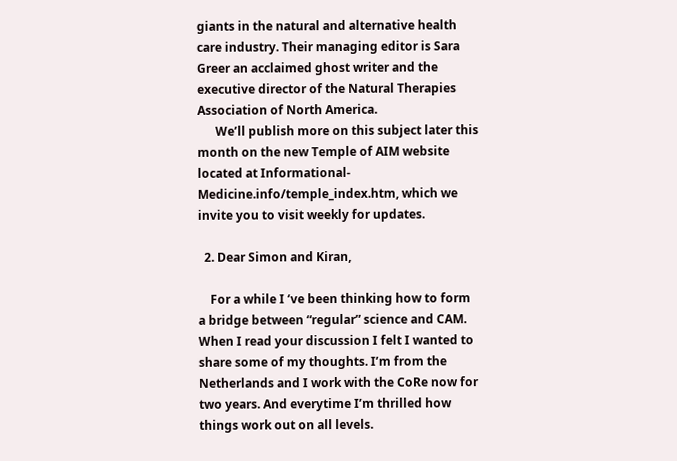giants in the natural and alternative health care industry. Their managing editor is Sara Greer an acclaimed ghost writer and the executive director of the Natural Therapies Association of North America.
      We’ll publish more on this subject later this month on the new Temple of AIM website located at Informational-Medicine.info/temple_index.htm, which we invite you to visit weekly for updates.

  2. Dear Simon and Kiran,

    For a while I ‘ve been thinking how to form a bridge between “regular” science and CAM. When I read your discussion I felt I wanted to share some of my thoughts. I’m from the Netherlands and I work with the CoRe now for two years. And everytime I’m thrilled how things work out on all levels.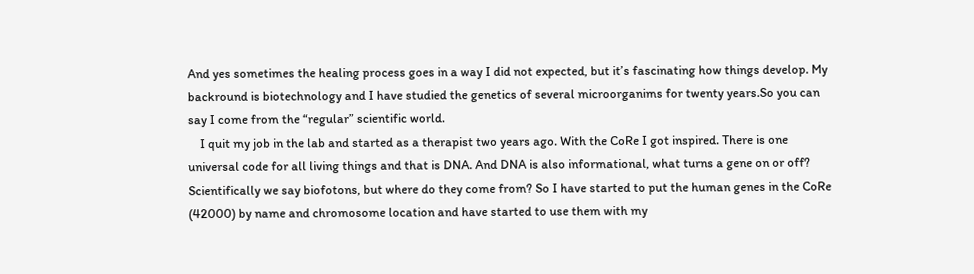And yes sometimes the healing process goes in a way I did not expected, but it’s fascinating how things develop. My backround is biotechnology and I have studied the genetics of several microorganims for twenty years.So you can say I come from the “regular” scientific world.
    I quit my job in the lab and started as a therapist two years ago. With the CoRe I got inspired. There is one universal code for all living things and that is DNA. And DNA is also informational, what turns a gene on or off? Scientifically we say biofotons, but where do they come from? So I have started to put the human genes in the CoRe (42000) by name and chromosome location and have started to use them with my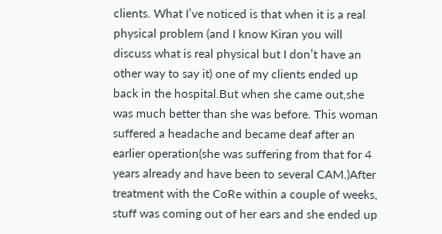clients. What I’ve noticed is that when it is a real physical problem (and I know Kiran you will discuss what is real physical but I don’t have an other way to say it) one of my clients ended up back in the hospital.But when she came out,she was much better than she was before. This woman suffered a headache and became deaf after an earlier operation(she was suffering from that for 4 years already and have been to several CAM.)After treatment with the CoRe within a couple of weeks, stuff was coming out of her ears and she ended up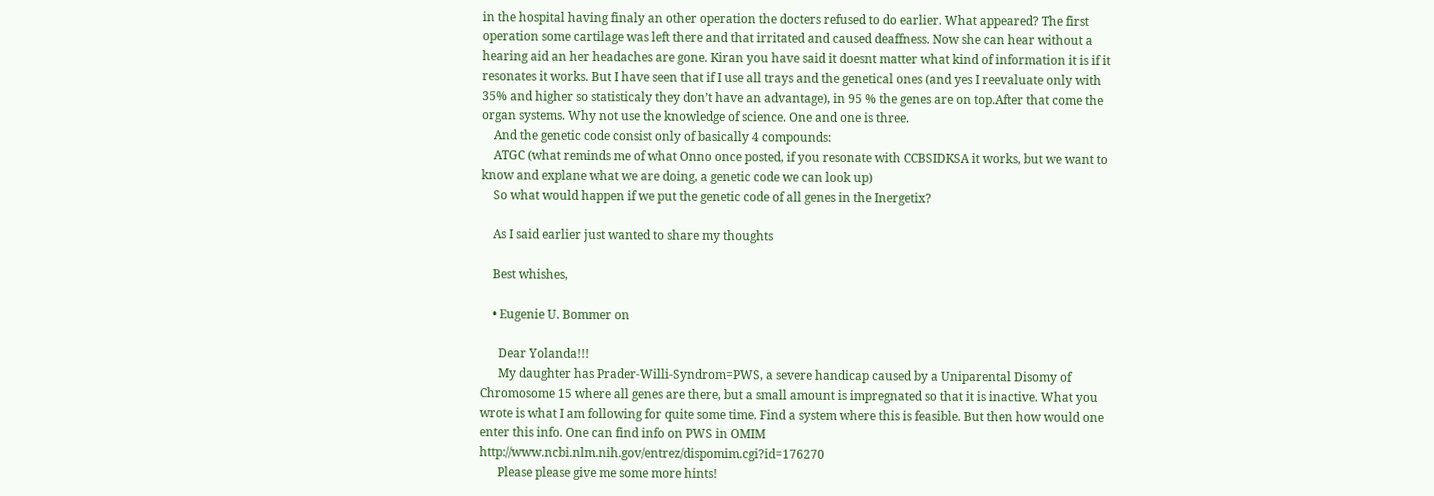in the hospital having finaly an other operation the docters refused to do earlier. What appeared? The first operation some cartilage was left there and that irritated and caused deaffness. Now she can hear without a hearing aid an her headaches are gone. Kiran you have said it doesnt matter what kind of information it is if it resonates it works. But I have seen that if I use all trays and the genetical ones (and yes I reevaluate only with 35% and higher so statisticaly they don’t have an advantage), in 95 % the genes are on top.After that come the organ systems. Why not use the knowledge of science. One and one is three.
    And the genetic code consist only of basically 4 compounds:
    ATGC (what reminds me of what Onno once posted, if you resonate with CCBSIDKSA it works, but we want to know and explane what we are doing, a genetic code we can look up)
    So what would happen if we put the genetic code of all genes in the Inergetix?

    As I said earlier just wanted to share my thoughts

    Best whishes,

    • Eugenie U. Bommer on

      Dear Yolanda!!!
      My daughter has Prader-Willi-Syndrom=PWS, a severe handicap caused by a Uniparental Disomy of Chromosome 15 where all genes are there, but a small amount is impregnated so that it is inactive. What you wrote is what I am following for quite some time. Find a system where this is feasible. But then how would one enter this info. One can find info on PWS in OMIM http://www.ncbi.nlm.nih.gov/entrez/dispomim.cgi?id=176270
      Please please give me some more hints!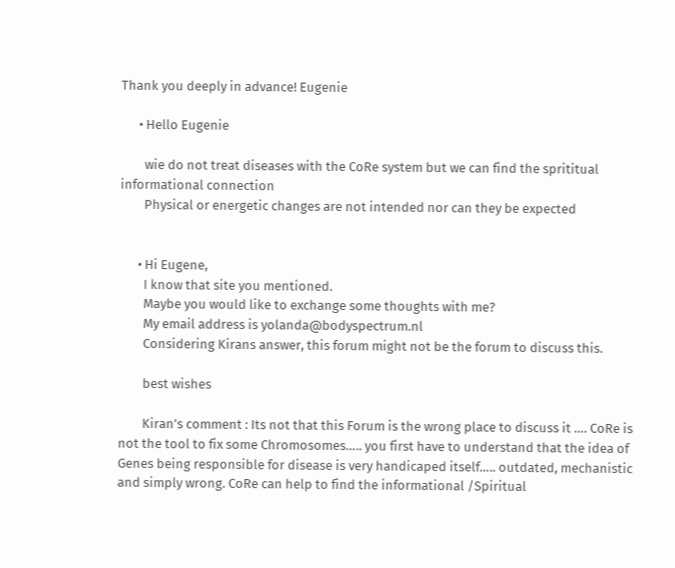Thank you deeply in advance! Eugenie

      • Hello Eugenie

        wie do not treat diseases with the CoRe system but we can find the sprititual informational connection
        Physical or energetic changes are not intended nor can they be expected


      • Hi Eugene,
        I know that site you mentioned.
        Maybe you would like to exchange some thoughts with me?
        My email address is yolanda@bodyspectrum.nl
        Considering Kirans answer, this forum might not be the forum to discuss this.

        best wishes

        Kiran’s comment : Its not that this Forum is the wrong place to discuss it …. CoRe is not the tool to fix some Chromosomes….. you first have to understand that the idea of Genes being responsible for disease is very handicaped itself….. outdated, mechanistic and simply wrong. CoRe can help to find the informational /Spiritual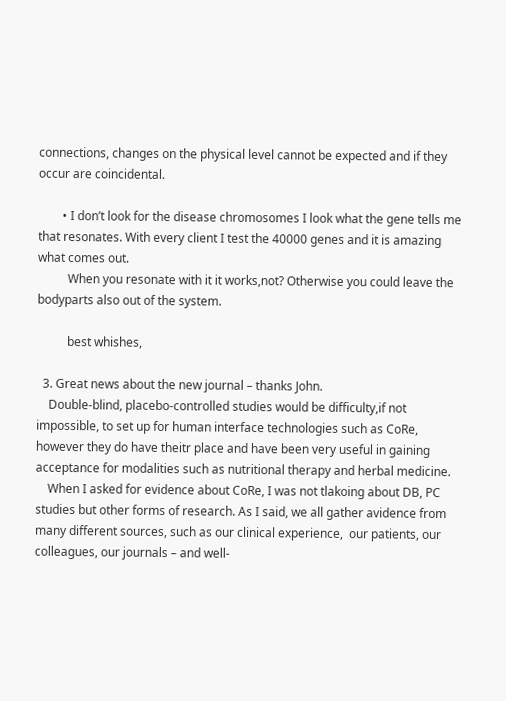connections, changes on the physical level cannot be expected and if they occur are coincidental.

        • I don’t look for the disease chromosomes I look what the gene tells me that resonates. With every client I test the 40000 genes and it is amazing what comes out.
          When you resonate with it it works,not? Otherwise you could leave the bodyparts also out of the system.

          best whishes,

  3. Great news about the new journal – thanks John.
    Double-blind, placebo-controlled studies would be difficulty,if not impossible, to set up for human interface technologies such as CoRe, however they do have theitr place and have been very useful in gaining acceptance for modalities such as nutritional therapy and herbal medicine.
    When I asked for evidence about CoRe, I was not tlakoing about DB, PC studies but other forms of research. As I said, we all gather avidence from many different sources, such as our clinical experience,  our patients, our colleagues, our journals – and well-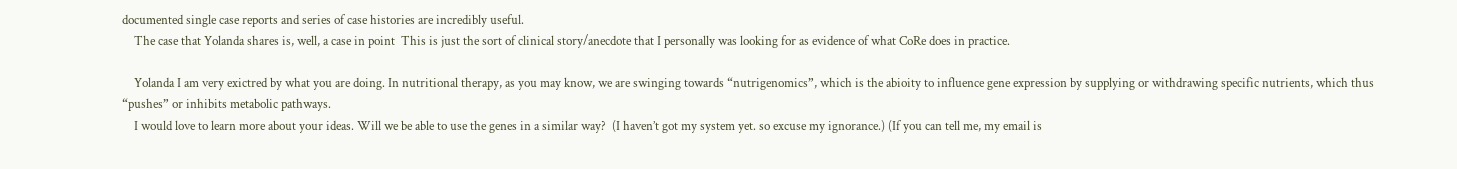documented single case reports and series of case histories are incredibly useful.
    The case that Yolanda shares is, well, a case in point  This is just the sort of clinical story/anecdote that I personally was looking for as evidence of what CoRe does in practice.

    Yolanda I am very exictred by what you are doing. In nutritional therapy, as you may know, we are swinging towards “nutrigenomics”, which is the abioity to influence gene expression by supplying or withdrawing specific nutrients, which thus  “pushes” or inhibits metabolic pathways.
    I would love to learn more about your ideas. Will we be able to use the genes in a similar way?  (I haven’t got my system yet. so excuse my ignorance.) (If you can tell me, my email is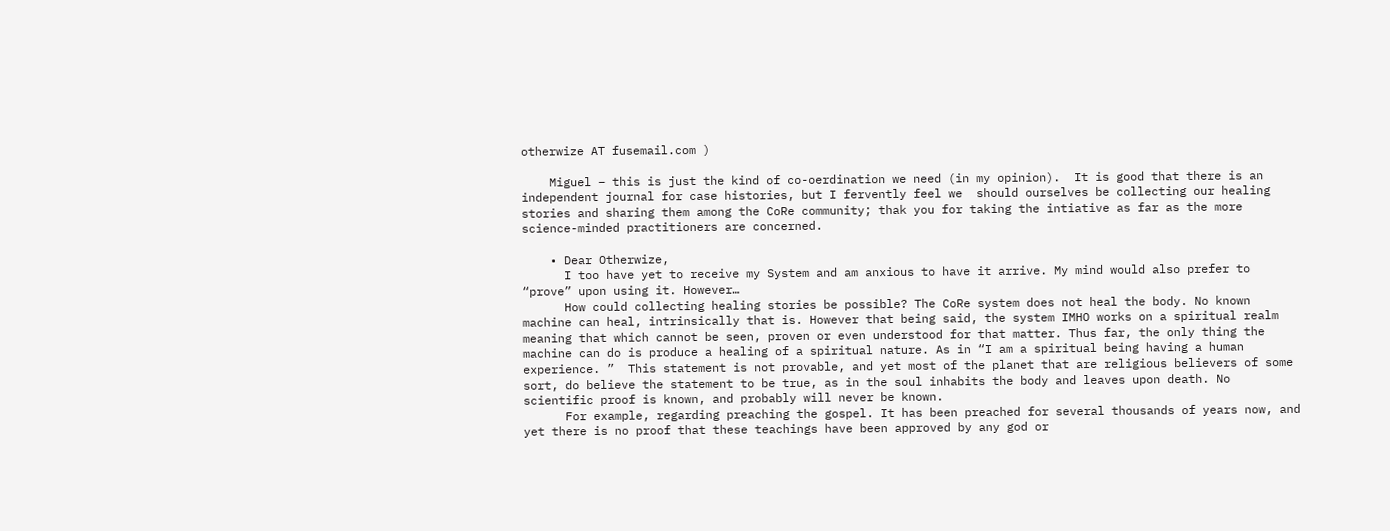otherwize AT fusemail.com )

    Miguel – this is just the kind of co-oerdination we need (in my opinion).  It is good that there is an independent journal for case histories, but I fervently feel we  should ourselves be collecting our healing stories and sharing them among the CoRe community; thak you for taking the intiative as far as the more science-minded practitioners are concerned.

    • Dear Otherwize,
      I too have yet to receive my System and am anxious to have it arrive. My mind would also prefer to “prove” upon using it. However…
      How could collecting healing stories be possible? The CoRe system does not heal the body. No known machine can heal, intrinsically that is. However that being said, the system IMHO works on a spiritual realm meaning that which cannot be seen, proven or even understood for that matter. Thus far, the only thing the machine can do is produce a healing of a spiritual nature. As in “I am a spiritual being having a human experience. ”  This statement is not provable, and yet most of the planet that are religious believers of some sort, do believe the statement to be true, as in the soul inhabits the body and leaves upon death. No scientific proof is known, and probably will never be known.
      For example, regarding preaching the gospel. It has been preached for several thousands of years now, and yet there is no proof that these teachings have been approved by any god or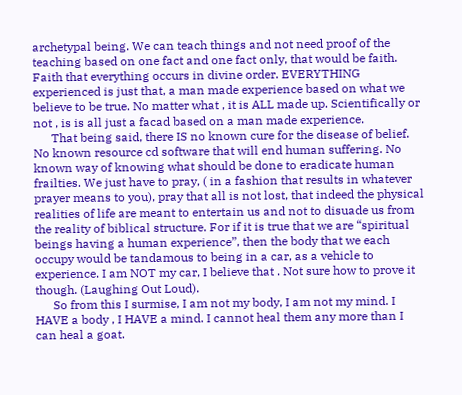archetypal being. We can teach things and not need proof of the teaching based on one fact and one fact only, that would be faith. Faith that everything occurs in divine order. EVERYTHING experienced is just that, a man made experience based on what we believe to be true. No matter what , it is ALL made up. Scientifically or not , is is all just a facad based on a man made experience.
      That being said, there IS no known cure for the disease of belief. No known resource cd software that will end human suffering. No known way of knowing what should be done to eradicate human frailties. We just have to pray, ( in a fashion that results in whatever prayer means to you), pray that all is not lost, that indeed the physical realities of life are meant to entertain us and not to disuade us from the reality of biblical structure. For if it is true that we are “spiritual beings having a human experience”, then the body that we each occupy would be tandamous to being in a car, as a vehicle to experience. I am NOT my car, I believe that . Not sure how to prove it though. (Laughing Out Loud).
      So from this I surmise, I am not my body, I am not my mind. I HAVE a body , I HAVE a mind. I cannot heal them any more than I can heal a goat.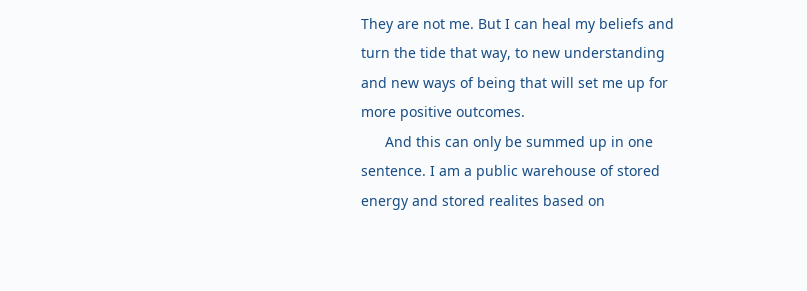They are not me. But I can heal my beliefs and turn the tide that way, to new understanding and new ways of being that will set me up for more positive outcomes.
      And this can only be summed up in one sentence. I am a public warehouse of stored energy and stored realites based on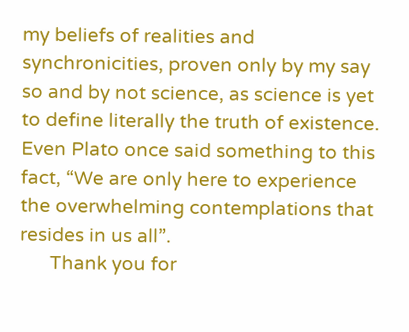my beliefs of realities and synchronicities, proven only by my say so and by not science, as science is yet to define literally the truth of existence. Even Plato once said something to this fact, “We are only here to experience the overwhelming contemplations that resides in us all”.
      Thank you for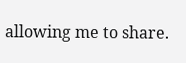allowing me to share.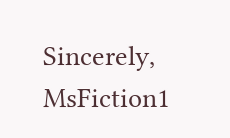Sincerely, MsFiction1